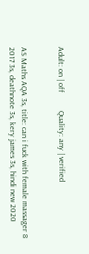Adult: on | off         Quality: any | verified


AS Maths AQA 3s, title: can i fuck with female massager 8 2017 3s, deathnote 3s, kery james 3s, hindi new 2020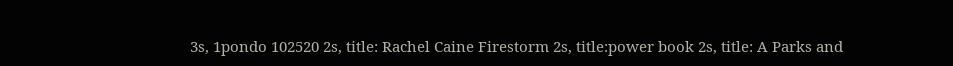3s, 1pondo 102520 2s, title: Rachel Caine Firestorm 2s, title:power book 2s, title: A Parks and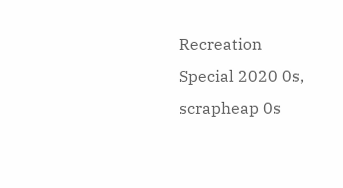Recreation Special 2020 0s, scrapheap 0s